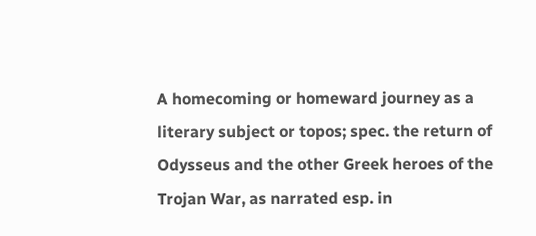A homecoming or homeward journey as a literary subject or topos; spec. the return of Odysseus and the other Greek heroes of the Trojan War, as narrated esp. in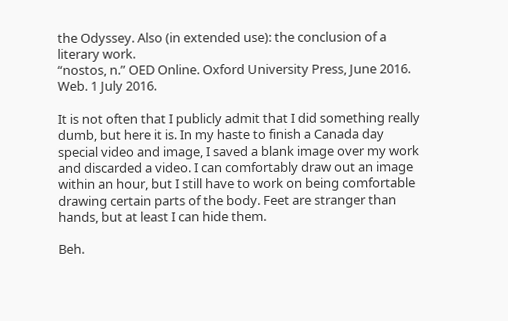the Odyssey. Also (in extended use): the conclusion of a literary work.
“nostos, n.” OED Online. Oxford University Press, June 2016. Web. 1 July 2016.

It is not often that I publicly admit that I did something really dumb, but here it is. In my haste to finish a Canada day special video and image, I saved a blank image over my work and discarded a video. I can comfortably draw out an image within an hour, but I still have to work on being comfortable drawing certain parts of the body. Feet are stranger than hands, but at least I can hide them.

Beh.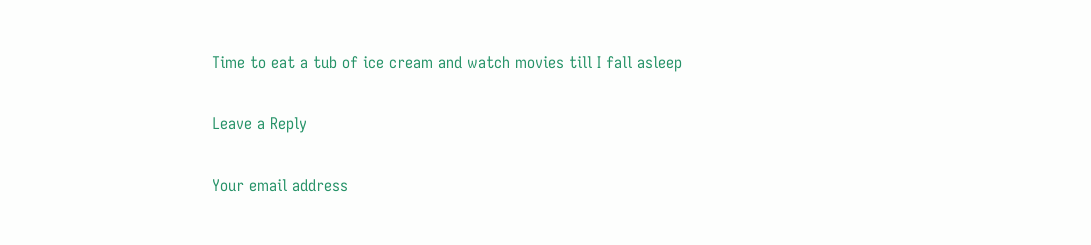Time to eat a tub of ice cream and watch movies till I fall asleep

Leave a Reply

Your email address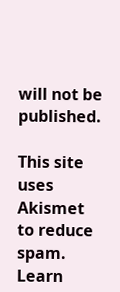will not be published.

This site uses Akismet to reduce spam. Learn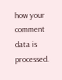how your comment data is processed.